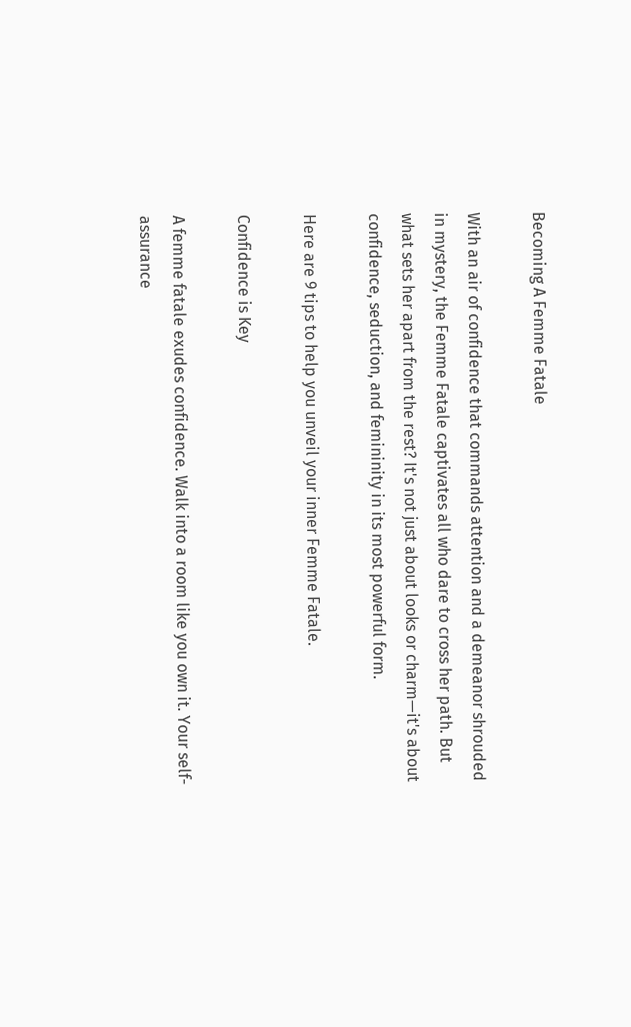Becoming A Femme Fatale

With an air of confidence that commands attention and a demeanor shrouded in mystery, the Femme Fatale captivates all who dare to cross her path. But what sets her apart from the rest? It's not just about looks or charm—it's about confidence, seduction, and femininity in its most powerful form.

Here are 9 tips to help you unveil your inner Femme Fatale.

Confidence is Key

A femme fatale exudes confidence. Walk into a room like you own it. Your self-assurance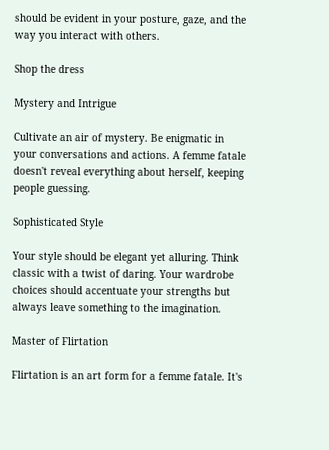should be evident in your posture, gaze, and the way you interact with others.

Shop the dress

Mystery and Intrigue

Cultivate an air of mystery. Be enigmatic in your conversations and actions. A femme fatale doesn't reveal everything about herself, keeping people guessing.

Sophisticated Style

Your style should be elegant yet alluring. Think classic with a twist of daring. Your wardrobe choices should accentuate your strengths but always leave something to the imagination.

Master of Flirtation

Flirtation is an art form for a femme fatale. It's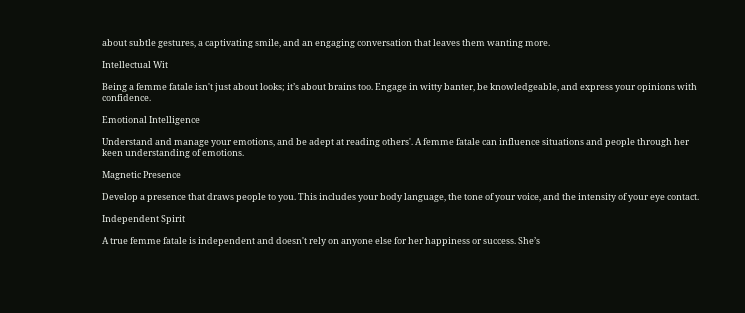about subtle gestures, a captivating smile, and an engaging conversation that leaves them wanting more.

Intellectual Wit

Being a femme fatale isn't just about looks; it’s about brains too. Engage in witty banter, be knowledgeable, and express your opinions with confidence.

Emotional Intelligence

Understand and manage your emotions, and be adept at reading others'. A femme fatale can influence situations and people through her keen understanding of emotions.

Magnetic Presence

Develop a presence that draws people to you. This includes your body language, the tone of your voice, and the intensity of your eye contact.

Independent Spirit

A true femme fatale is independent and doesn't rely on anyone else for her happiness or success. She’s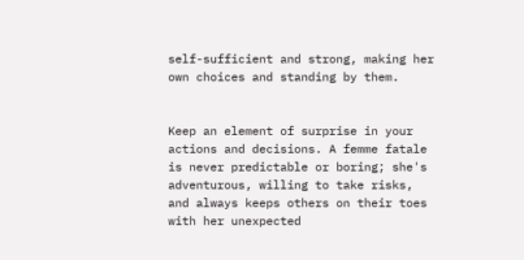self-sufficient and strong, making her own choices and standing by them.


Keep an element of surprise in your actions and decisions. A femme fatale is never predictable or boring; she's adventurous, willing to take risks, and always keeps others on their toes with her unexpected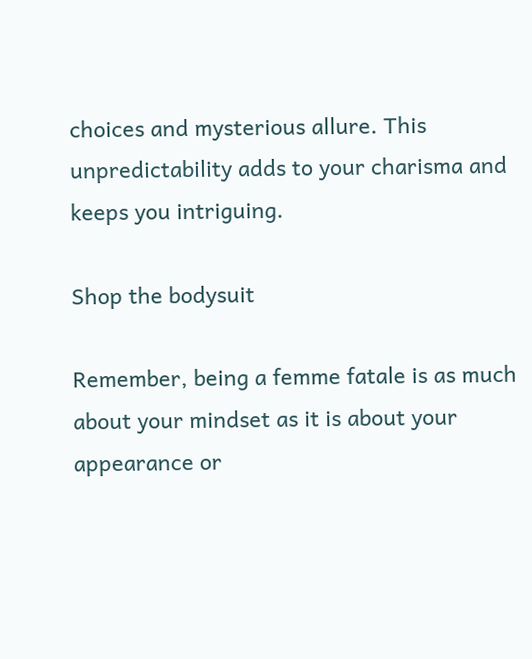choices and mysterious allure. This unpredictability adds to your charisma and keeps you intriguing.

Shop the bodysuit

Remember, being a femme fatale is as much about your mindset as it is about your appearance or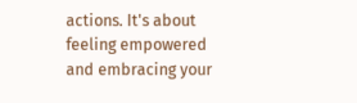actions. It's about feeling empowered and embracing your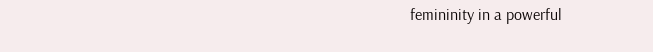femininity in a powerful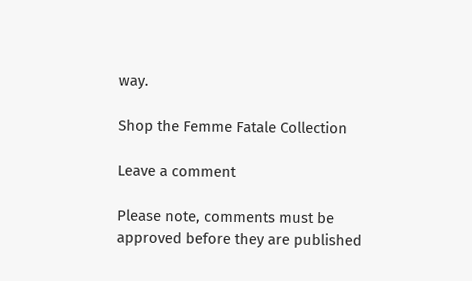way.

Shop the Femme Fatale Collection

Leave a comment

Please note, comments must be approved before they are published